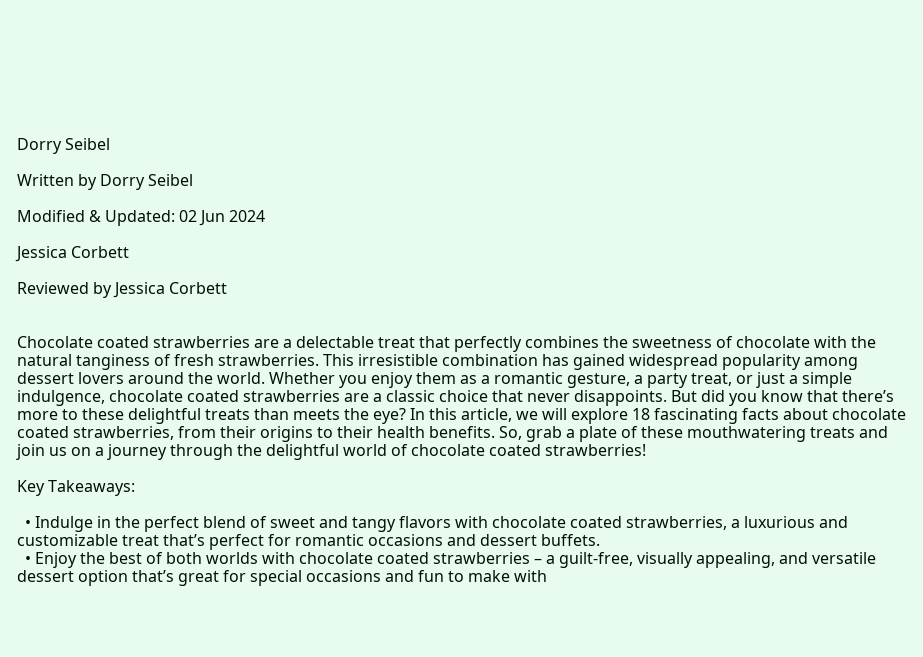Dorry Seibel

Written by Dorry Seibel

Modified & Updated: 02 Jun 2024

Jessica Corbett

Reviewed by Jessica Corbett


Chocolate coated strawberries are a delectable treat that perfectly combines the sweetness of chocolate with the natural tanginess of fresh strawberries. This irresistible combination has gained widespread popularity among dessert lovers around the world. Whether you enjoy them as a romantic gesture, a party treat, or just a simple indulgence, chocolate coated strawberries are a classic choice that never disappoints. But did you know that there’s more to these delightful treats than meets the eye? In this article, we will explore 18 fascinating facts about chocolate coated strawberries, from their origins to their health benefits. So, grab a plate of these mouthwatering treats and join us on a journey through the delightful world of chocolate coated strawberries!

Key Takeaways:

  • Indulge in the perfect blend of sweet and tangy flavors with chocolate coated strawberries, a luxurious and customizable treat that’s perfect for romantic occasions and dessert buffets.
  • Enjoy the best of both worlds with chocolate coated strawberries – a guilt-free, visually appealing, and versatile dessert option that’s great for special occasions and fun to make with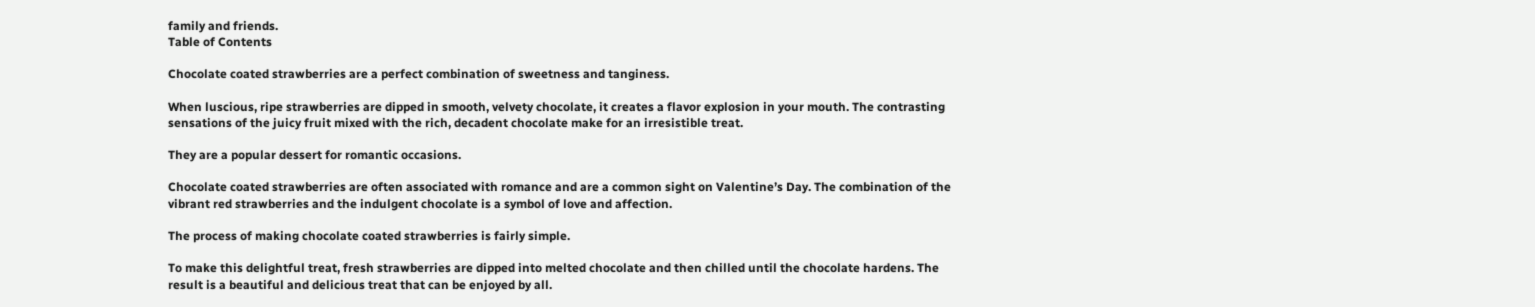family and friends.
Table of Contents

Chocolate coated strawberries are a perfect combination of sweetness and tanginess.

When luscious, ripe strawberries are dipped in smooth, velvety chocolate, it creates a flavor explosion in your mouth. The contrasting sensations of the juicy fruit mixed with the rich, decadent chocolate make for an irresistible treat.

They are a popular dessert for romantic occasions.

Chocolate coated strawberries are often associated with romance and are a common sight on Valentine’s Day. The combination of the vibrant red strawberries and the indulgent chocolate is a symbol of love and affection.

The process of making chocolate coated strawberries is fairly simple.

To make this delightful treat, fresh strawberries are dipped into melted chocolate and then chilled until the chocolate hardens. The result is a beautiful and delicious treat that can be enjoyed by all.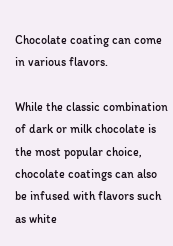Chocolate coating can come in various flavors.

While the classic combination of dark or milk chocolate is the most popular choice, chocolate coatings can also be infused with flavors such as white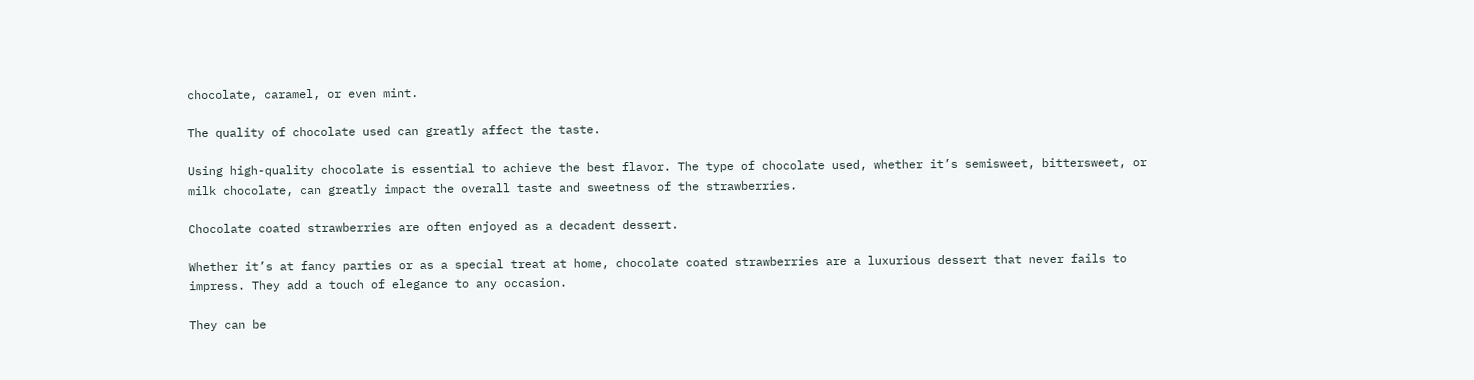chocolate, caramel, or even mint.

The quality of chocolate used can greatly affect the taste.

Using high-quality chocolate is essential to achieve the best flavor. The type of chocolate used, whether it’s semisweet, bittersweet, or milk chocolate, can greatly impact the overall taste and sweetness of the strawberries.

Chocolate coated strawberries are often enjoyed as a decadent dessert.

Whether it’s at fancy parties or as a special treat at home, chocolate coated strawberries are a luxurious dessert that never fails to impress. They add a touch of elegance to any occasion.

They can be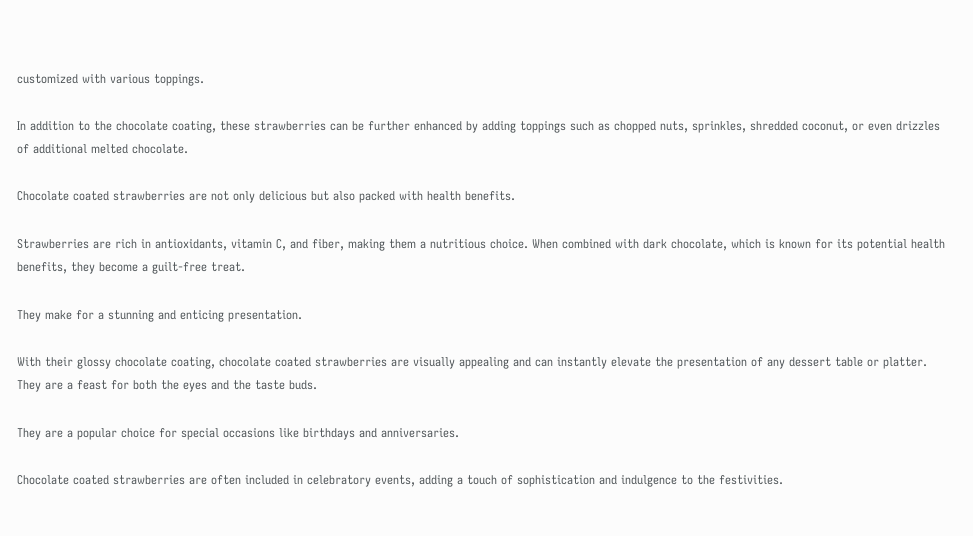customized with various toppings.

In addition to the chocolate coating, these strawberries can be further enhanced by adding toppings such as chopped nuts, sprinkles, shredded coconut, or even drizzles of additional melted chocolate.

Chocolate coated strawberries are not only delicious but also packed with health benefits.

Strawberries are rich in antioxidants, vitamin C, and fiber, making them a nutritious choice. When combined with dark chocolate, which is known for its potential health benefits, they become a guilt-free treat.

They make for a stunning and enticing presentation.

With their glossy chocolate coating, chocolate coated strawberries are visually appealing and can instantly elevate the presentation of any dessert table or platter. They are a feast for both the eyes and the taste buds.

They are a popular choice for special occasions like birthdays and anniversaries.

Chocolate coated strawberries are often included in celebratory events, adding a touch of sophistication and indulgence to the festivities.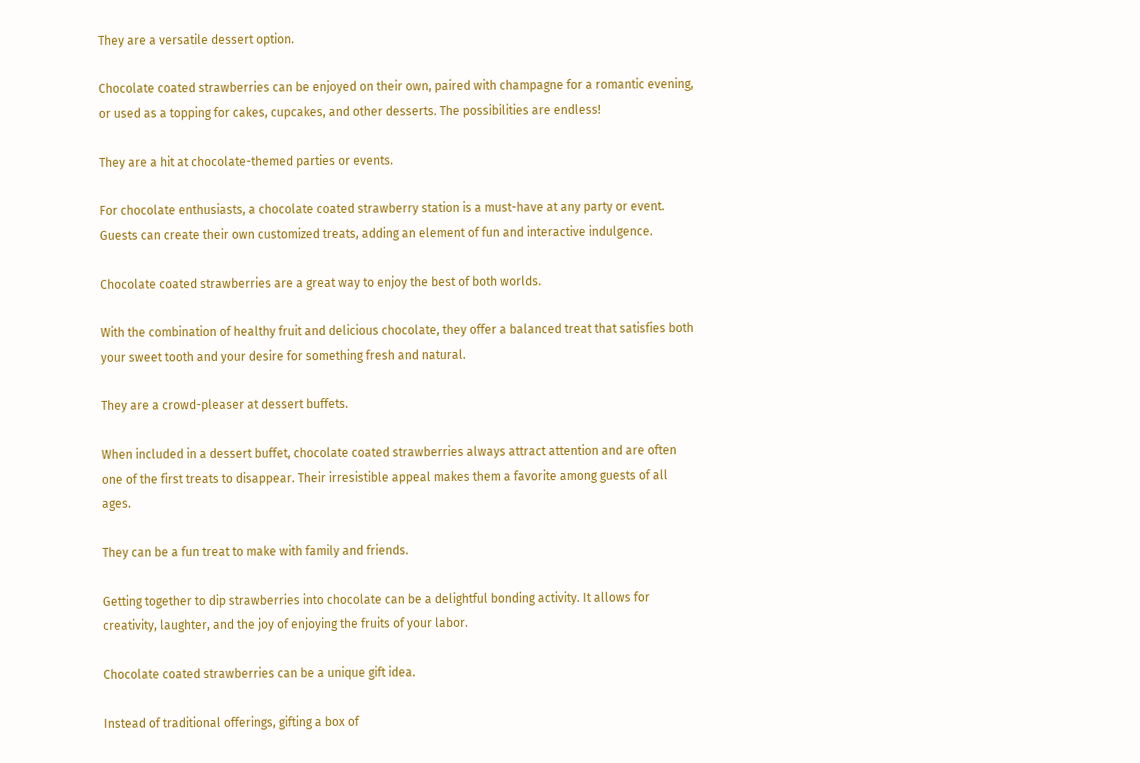They are a versatile dessert option.

Chocolate coated strawberries can be enjoyed on their own, paired with champagne for a romantic evening, or used as a topping for cakes, cupcakes, and other desserts. The possibilities are endless!

They are a hit at chocolate-themed parties or events.

For chocolate enthusiasts, a chocolate coated strawberry station is a must-have at any party or event. Guests can create their own customized treats, adding an element of fun and interactive indulgence.

Chocolate coated strawberries are a great way to enjoy the best of both worlds.

With the combination of healthy fruit and delicious chocolate, they offer a balanced treat that satisfies both your sweet tooth and your desire for something fresh and natural.

They are a crowd-pleaser at dessert buffets.

When included in a dessert buffet, chocolate coated strawberries always attract attention and are often one of the first treats to disappear. Their irresistible appeal makes them a favorite among guests of all ages.

They can be a fun treat to make with family and friends.

Getting together to dip strawberries into chocolate can be a delightful bonding activity. It allows for creativity, laughter, and the joy of enjoying the fruits of your labor.

Chocolate coated strawberries can be a unique gift idea.

Instead of traditional offerings, gifting a box of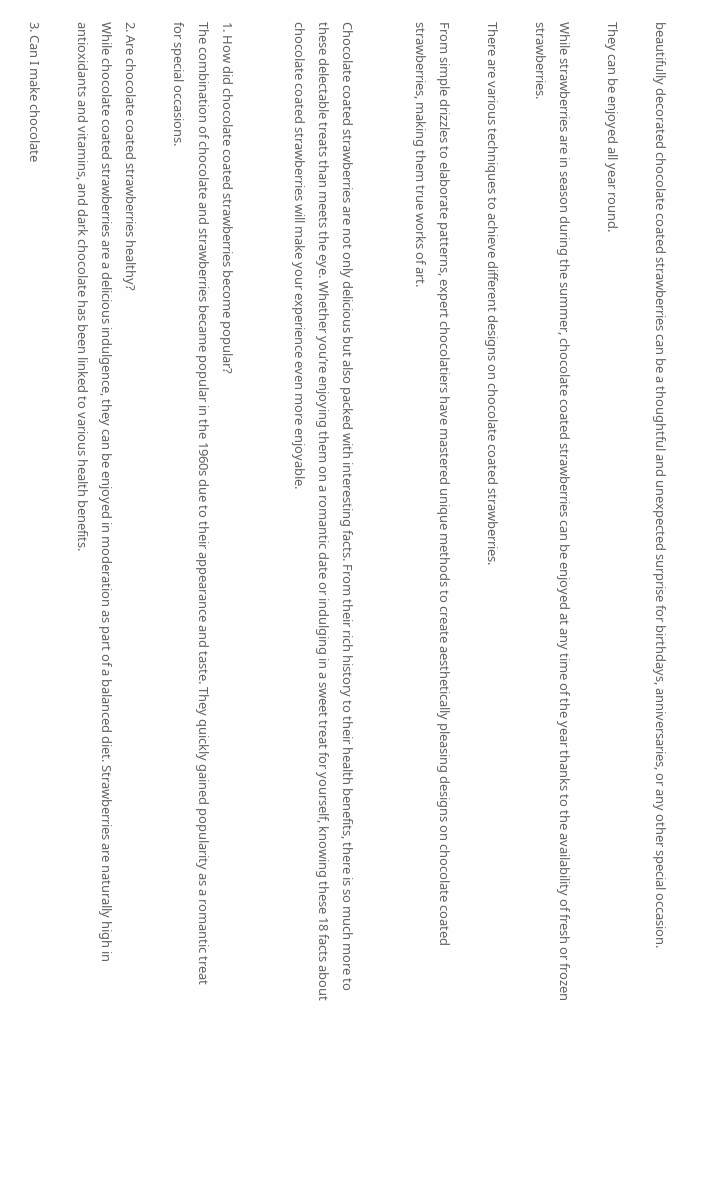beautifully decorated chocolate coated strawberries can be a thoughtful and unexpected surprise for birthdays, anniversaries, or any other special occasion.

They can be enjoyed all year round.

While strawberries are in season during the summer, chocolate coated strawberries can be enjoyed at any time of the year thanks to the availability of fresh or frozen strawberries.

There are various techniques to achieve different designs on chocolate coated strawberries.

From simple drizzles to elaborate patterns, expert chocolatiers have mastered unique methods to create aesthetically pleasing designs on chocolate coated strawberries, making them true works of art.


Chocolate coated strawberries are not only delicious but also packed with interesting facts. From their rich history to their health benefits, there is so much more to these delectable treats than meets the eye. Whether you’re enjoying them on a romantic date or indulging in a sweet treat for yourself, knowing these 18 facts about chocolate coated strawberries will make your experience even more enjoyable.


1. How did chocolate coated strawberries become popular?
The combination of chocolate and strawberries became popular in the 1960s due to their appearance and taste. They quickly gained popularity as a romantic treat for special occasions.

2. Are chocolate coated strawberries healthy?
While chocolate coated strawberries are a delicious indulgence, they can be enjoyed in moderation as part of a balanced diet. Strawberries are naturally high in antioxidants and vitamins, and dark chocolate has been linked to various health benefits.

3. Can I make chocolate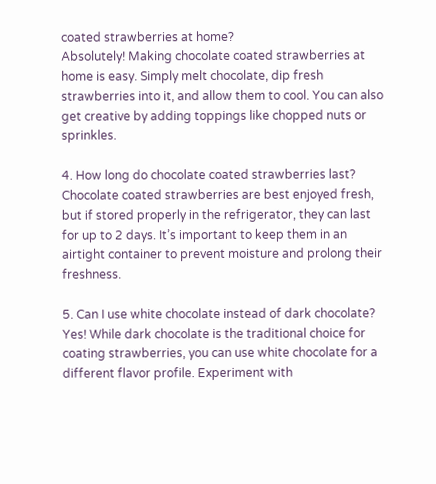coated strawberries at home?
Absolutely! Making chocolate coated strawberries at home is easy. Simply melt chocolate, dip fresh strawberries into it, and allow them to cool. You can also get creative by adding toppings like chopped nuts or sprinkles.

4. How long do chocolate coated strawberries last?
Chocolate coated strawberries are best enjoyed fresh, but if stored properly in the refrigerator, they can last for up to 2 days. It’s important to keep them in an airtight container to prevent moisture and prolong their freshness.

5. Can I use white chocolate instead of dark chocolate?
Yes! While dark chocolate is the traditional choice for coating strawberries, you can use white chocolate for a different flavor profile. Experiment with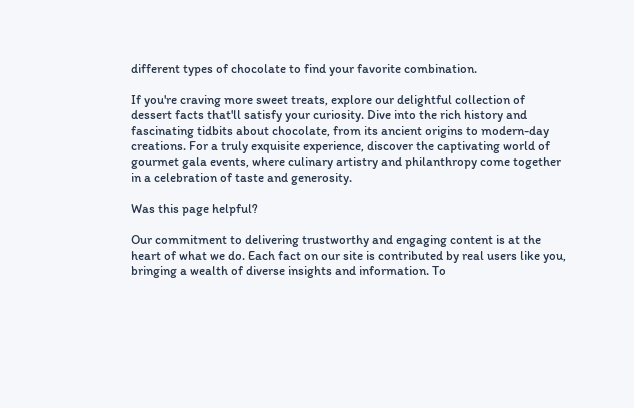different types of chocolate to find your favorite combination.

If you're craving more sweet treats, explore our delightful collection of dessert facts that'll satisfy your curiosity. Dive into the rich history and fascinating tidbits about chocolate, from its ancient origins to modern-day creations. For a truly exquisite experience, discover the captivating world of gourmet gala events, where culinary artistry and philanthropy come together in a celebration of taste and generosity.

Was this page helpful?

Our commitment to delivering trustworthy and engaging content is at the heart of what we do. Each fact on our site is contributed by real users like you, bringing a wealth of diverse insights and information. To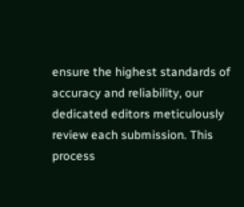ensure the highest standards of accuracy and reliability, our dedicated editors meticulously review each submission. This process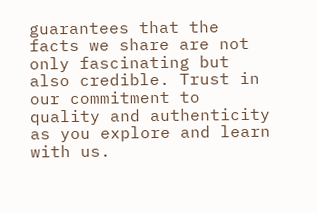guarantees that the facts we share are not only fascinating but also credible. Trust in our commitment to quality and authenticity as you explore and learn with us.